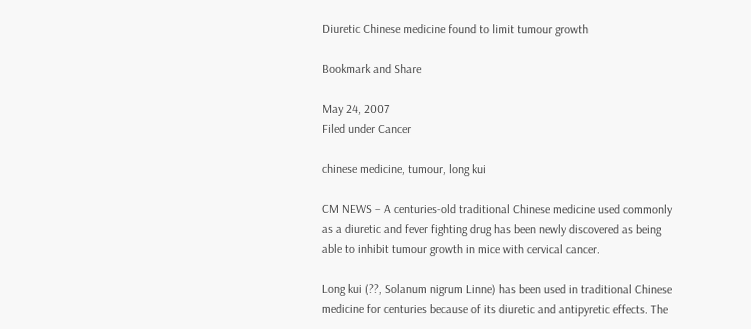Diuretic Chinese medicine found to limit tumour growth

Bookmark and Share

May 24, 2007
Filed under Cancer

chinese medicine, tumour, long kui

CM NEWS – A centuries-old traditional Chinese medicine used commonly as a diuretic and fever fighting drug has been newly discovered as being able to inhibit tumour growth in mice with cervical cancer.

Long kui (??, Solanum nigrum Linne) has been used in traditional Chinese medicine for centuries because of its diuretic and antipyretic effects. The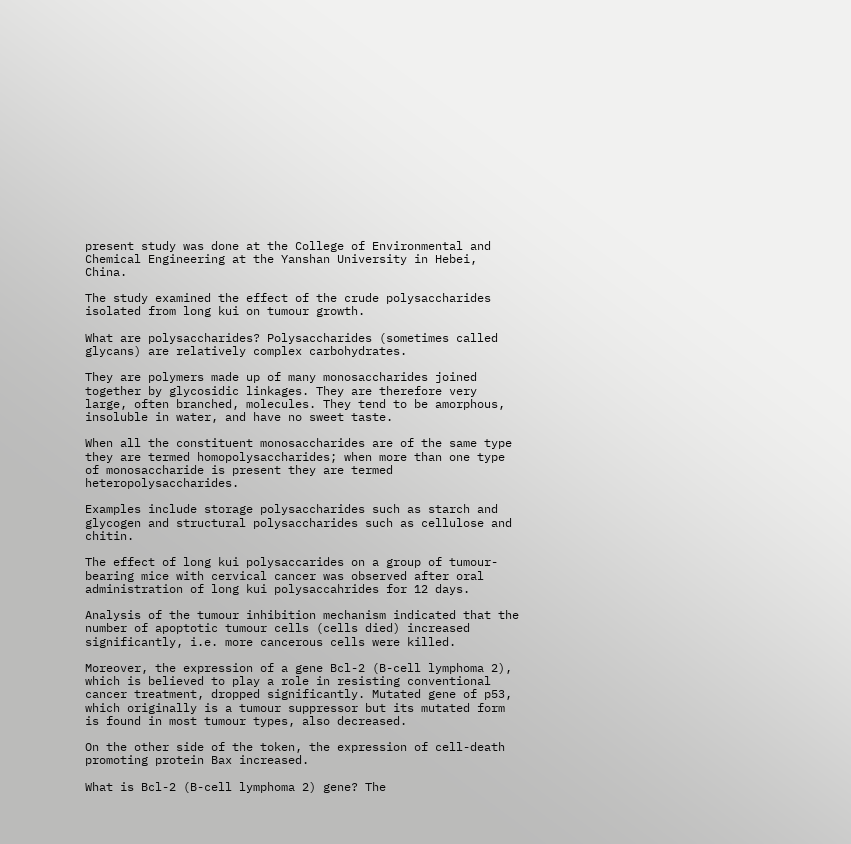present study was done at the College of Environmental and Chemical Engineering at the Yanshan University in Hebei, China.

The study examined the effect of the crude polysaccharides isolated from long kui on tumour growth.

What are polysaccharides? Polysaccharides (sometimes called glycans) are relatively complex carbohydrates.

They are polymers made up of many monosaccharides joined together by glycosidic linkages. They are therefore very large, often branched, molecules. They tend to be amorphous, insoluble in water, and have no sweet taste.

When all the constituent monosaccharides are of the same type they are termed homopolysaccharides; when more than one type of monosaccharide is present they are termed heteropolysaccharides.

Examples include storage polysaccharides such as starch and glycogen and structural polysaccharides such as cellulose and chitin.

The effect of long kui polysaccarides on a group of tumour-bearing mice with cervical cancer was observed after oral administration of long kui polysaccahrides for 12 days.

Analysis of the tumour inhibition mechanism indicated that the number of apoptotic tumour cells (cells died) increased significantly, i.e. more cancerous cells were killed.

Moreover, the expression of a gene Bcl-2 (B-cell lymphoma 2), which is believed to play a role in resisting conventional cancer treatment, dropped significantly. Mutated gene of p53, which originally is a tumour suppressor but its mutated form is found in most tumour types, also decreased.

On the other side of the token, the expression of cell-death promoting protein Bax increased.

What is Bcl-2 (B-cell lymphoma 2) gene? The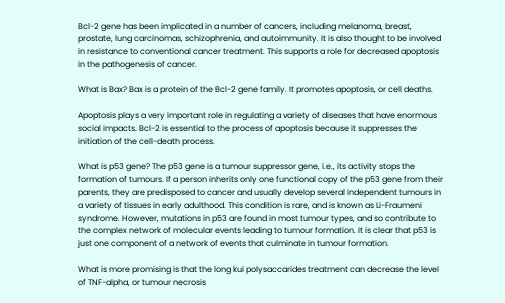Bcl-2 gene has been implicated in a number of cancers, including melanoma, breast, prostate, lung carcinomas, schizophrenia, and autoimmunity. It is also thought to be involved in resistance to conventional cancer treatment. This supports a role for decreased apoptosis in the pathogenesis of cancer.

What is Bax? Bax is a protein of the Bcl-2 gene family. It promotes apoptosis, or cell deaths.

Apoptosis plays a very important role in regulating a variety of diseases that have enormous social impacts. Bcl-2 is essential to the process of apoptosis because it suppresses the initiation of the cell-death process.

What is p53 gene? The p53 gene is a tumour suppressor gene, i.e., its activity stops the formation of tumours. If a person inherits only one functional copy of the p53 gene from their parents, they are predisposed to cancer and usually develop several independent tumours in a variety of tissues in early adulthood. This condition is rare, and is known as Li-Fraumeni syndrome. However, mutations in p53 are found in most tumour types, and so contribute to the complex network of molecular events leading to tumour formation. It is clear that p53 is just one component of a network of events that culminate in tumour formation.

What is more promising is that the long kui polysaccarides treatment can decrease the level of TNF-alpha, or tumour necrosis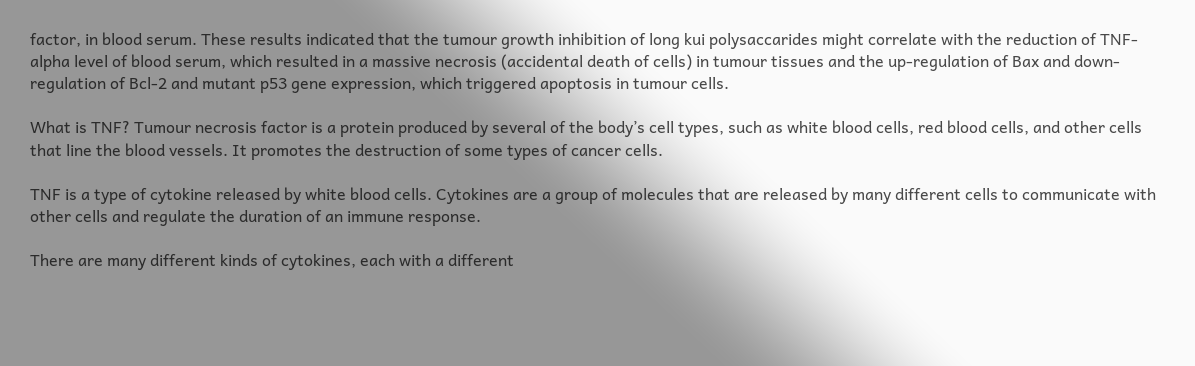factor, in blood serum. These results indicated that the tumour growth inhibition of long kui polysaccarides might correlate with the reduction of TNF-alpha level of blood serum, which resulted in a massive necrosis (accidental death of cells) in tumour tissues and the up-regulation of Bax and down-regulation of Bcl-2 and mutant p53 gene expression, which triggered apoptosis in tumour cells.

What is TNF? Tumour necrosis factor is a protein produced by several of the body’s cell types, such as white blood cells, red blood cells, and other cells that line the blood vessels. It promotes the destruction of some types of cancer cells.

TNF is a type of cytokine released by white blood cells. Cytokines are a group of molecules that are released by many different cells to communicate with other cells and regulate the duration of an immune response.

There are many different kinds of cytokines, each with a different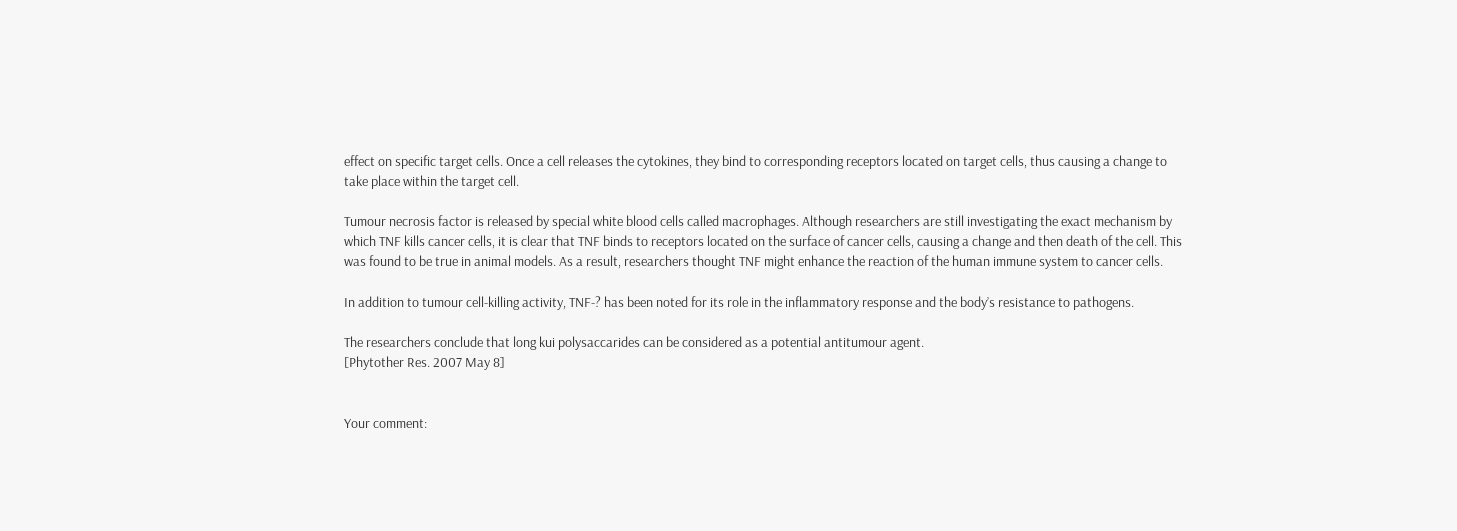effect on specific target cells. Once a cell releases the cytokines, they bind to corresponding receptors located on target cells, thus causing a change to take place within the target cell.

Tumour necrosis factor is released by special white blood cells called macrophages. Although researchers are still investigating the exact mechanism by which TNF kills cancer cells, it is clear that TNF binds to receptors located on the surface of cancer cells, causing a change and then death of the cell. This was found to be true in animal models. As a result, researchers thought TNF might enhance the reaction of the human immune system to cancer cells.

In addition to tumour cell-killing activity, TNF-? has been noted for its role in the inflammatory response and the body’s resistance to pathogens.

The researchers conclude that long kui polysaccarides can be considered as a potential antitumour agent.
[Phytother Res. 2007 May 8]


Your comment: